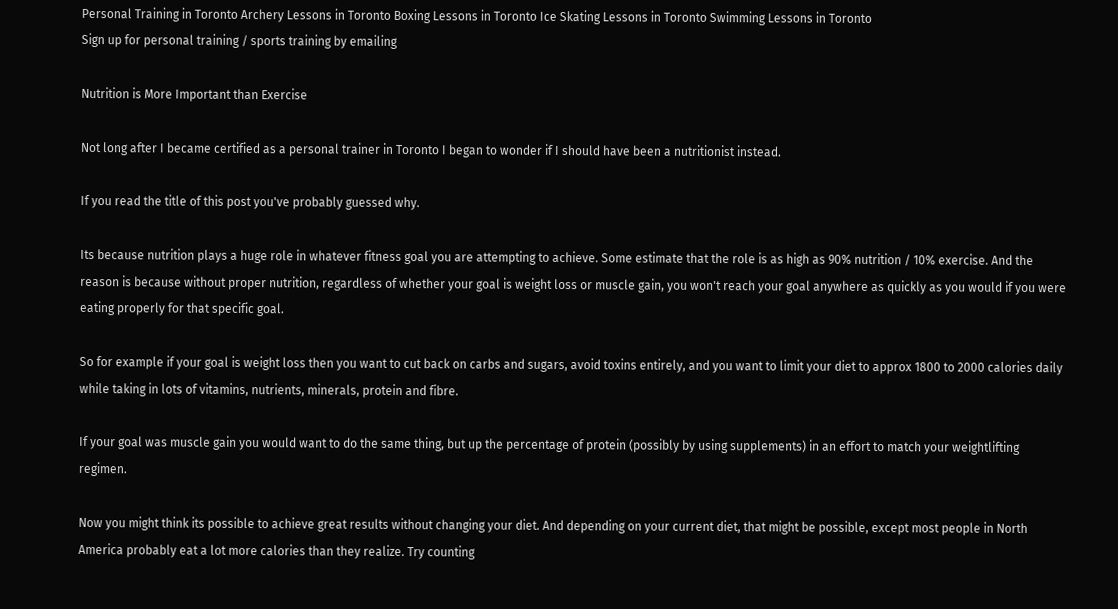Personal Training in Toronto Archery Lessons in Toronto Boxing Lessons in Toronto Ice Skating Lessons in Toronto Swimming Lessons in Toronto
Sign up for personal training / sports training by emailing

Nutrition is More Important than Exercise

Not long after I became certified as a personal trainer in Toronto I began to wonder if I should have been a nutritionist instead.

If you read the title of this post you've probably guessed why.

Its because nutrition plays a huge role in whatever fitness goal you are attempting to achieve. Some estimate that the role is as high as 90% nutrition / 10% exercise. And the reason is because without proper nutrition, regardless of whether your goal is weight loss or muscle gain, you won't reach your goal anywhere as quickly as you would if you were eating properly for that specific goal.

So for example if your goal is weight loss then you want to cut back on carbs and sugars, avoid toxins entirely, and you want to limit your diet to approx 1800 to 2000 calories daily while taking in lots of vitamins, nutrients, minerals, protein and fibre.

If your goal was muscle gain you would want to do the same thing, but up the percentage of protein (possibly by using supplements) in an effort to match your weightlifting regimen.

Now you might think its possible to achieve great results without changing your diet. And depending on your current diet, that might be possible, except most people in North America probably eat a lot more calories than they realize. Try counting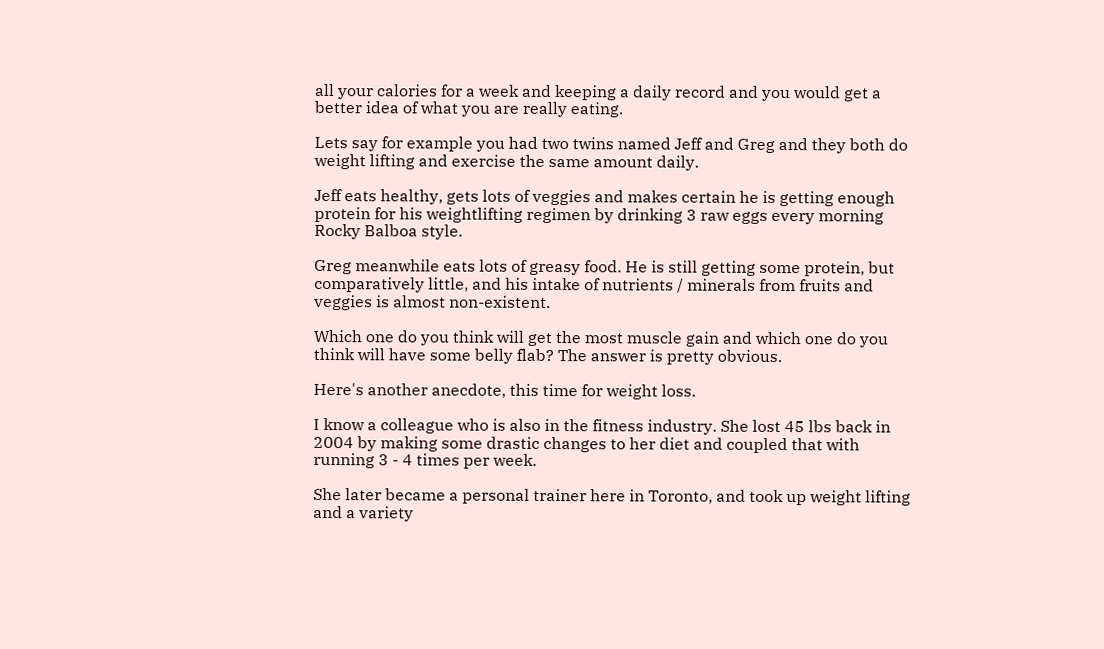all your calories for a week and keeping a daily record and you would get a better idea of what you are really eating.

Lets say for example you had two twins named Jeff and Greg and they both do weight lifting and exercise the same amount daily.

Jeff eats healthy, gets lots of veggies and makes certain he is getting enough protein for his weightlifting regimen by drinking 3 raw eggs every morning Rocky Balboa style.

Greg meanwhile eats lots of greasy food. He is still getting some protein, but comparatively little, and his intake of nutrients / minerals from fruits and veggies is almost non-existent.

Which one do you think will get the most muscle gain and which one do you think will have some belly flab? The answer is pretty obvious.

Here's another anecdote, this time for weight loss.

I know a colleague who is also in the fitness industry. She lost 45 lbs back in 2004 by making some drastic changes to her diet and coupled that with running 3 - 4 times per week.

She later became a personal trainer here in Toronto, and took up weight lifting and a variety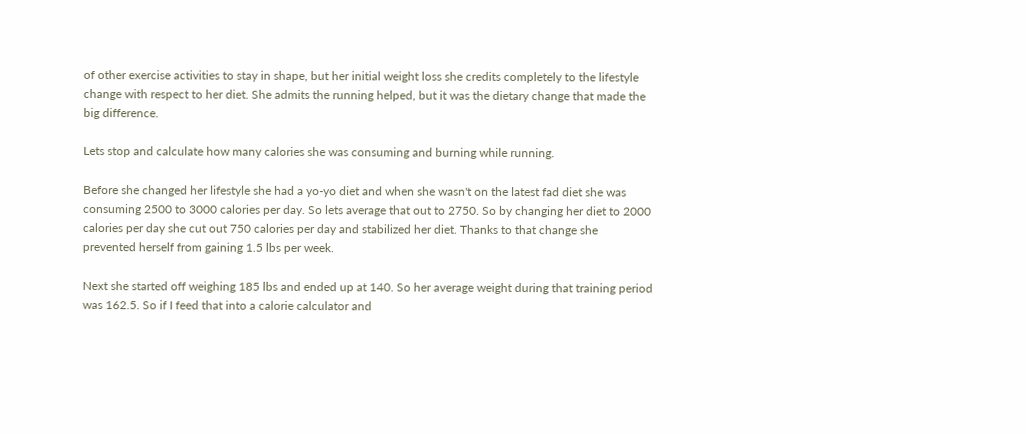of other exercise activities to stay in shape, but her initial weight loss she credits completely to the lifestyle change with respect to her diet. She admits the running helped, but it was the dietary change that made the big difference.

Lets stop and calculate how many calories she was consuming and burning while running.

Before she changed her lifestyle she had a yo-yo diet and when she wasn't on the latest fad diet she was consuming 2500 to 3000 calories per day. So lets average that out to 2750. So by changing her diet to 2000 calories per day she cut out 750 calories per day and stabilized her diet. Thanks to that change she prevented herself from gaining 1.5 lbs per week.

Next she started off weighing 185 lbs and ended up at 140. So her average weight during that training period was 162.5. So if I feed that into a calorie calculator and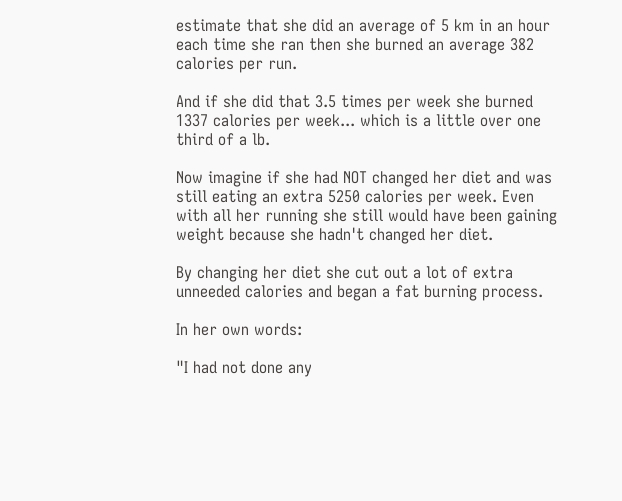estimate that she did an average of 5 km in an hour each time she ran then she burned an average 382 calories per run.

And if she did that 3.5 times per week she burned 1337 calories per week... which is a little over one third of a lb.

Now imagine if she had NOT changed her diet and was still eating an extra 5250 calories per week. Even with all her running she still would have been gaining weight because she hadn't changed her diet.

By changing her diet she cut out a lot of extra unneeded calories and began a fat burning process.

In her own words:

"I had not done any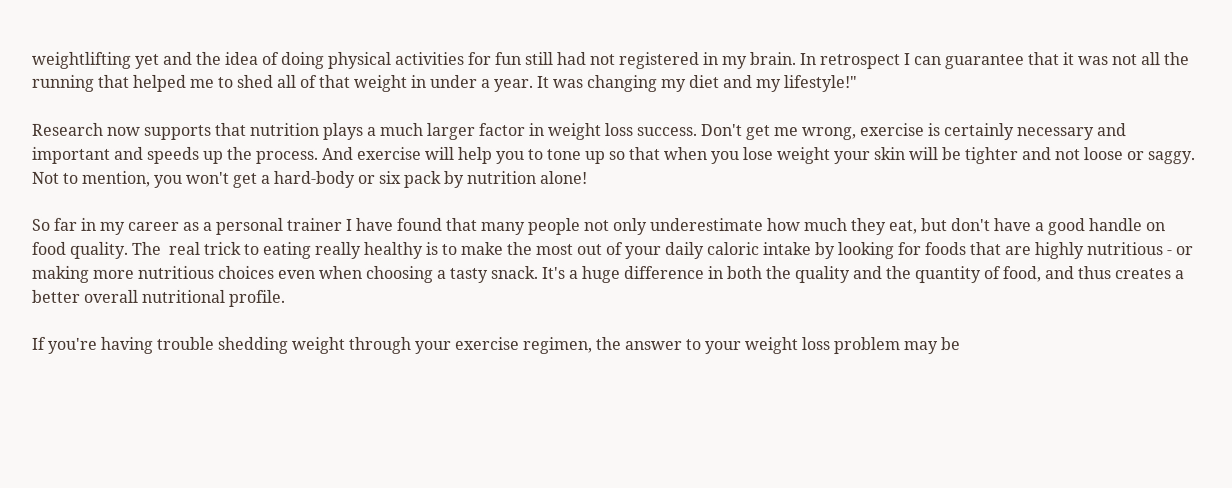weightlifting yet and the idea of doing physical activities for fun still had not registered in my brain. In retrospect I can guarantee that it was not all the running that helped me to shed all of that weight in under a year. It was changing my diet and my lifestyle!"

Research now supports that nutrition plays a much larger factor in weight loss success. Don't get me wrong, exercise is certainly necessary and important and speeds up the process. And exercise will help you to tone up so that when you lose weight your skin will be tighter and not loose or saggy. Not to mention, you won't get a hard-body or six pack by nutrition alone!

So far in my career as a personal trainer I have found that many people not only underestimate how much they eat, but don't have a good handle on food quality. The  real trick to eating really healthy is to make the most out of your daily caloric intake by looking for foods that are highly nutritious - or making more nutritious choices even when choosing a tasty snack. It's a huge difference in both the quality and the quantity of food, and thus creates a better overall nutritional profile.

If you're having trouble shedding weight through your exercise regimen, the answer to your weight loss problem may be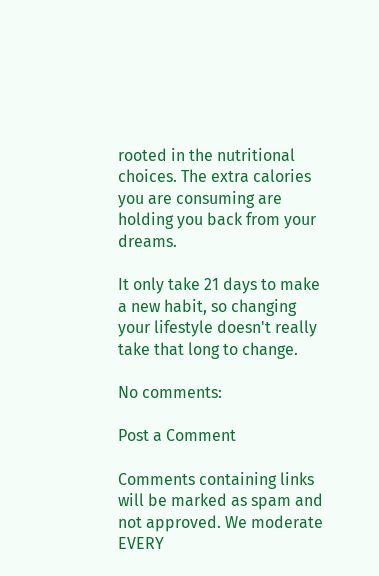rooted in the nutritional choices. The extra calories you are consuming are holding you back from your dreams.

It only take 21 days to make a new habit, so changing your lifestyle doesn't really take that long to change.

No comments:

Post a Comment

Comments containing links will be marked as spam and not approved. We moderate EVERY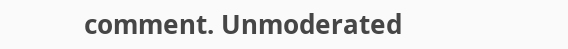comment. Unmoderated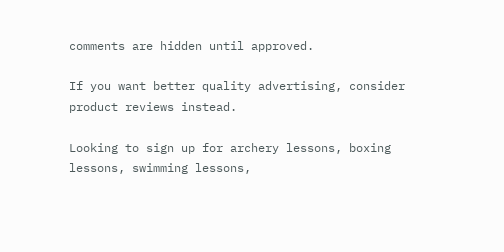comments are hidden until approved.

If you want better quality advertising, consider product reviews instead.

Looking to sign up for archery lessons, boxing lessons, swimming lessons,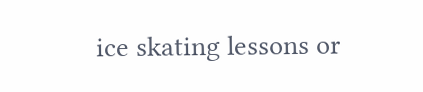ice skating lessons or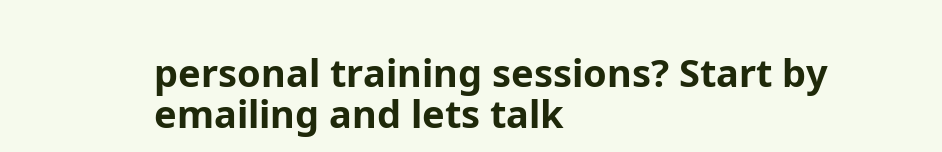personal training sessions? Start by emailing and lets talk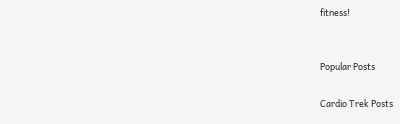fitness!


Popular Posts

Cardio Trek Posts